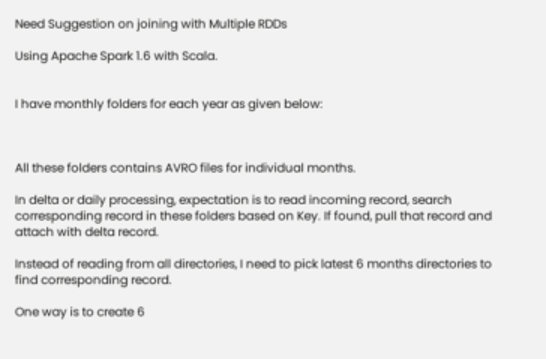Need Suggestion on joining with Multiple RDDs

Using Apache Spark 1.6 with Scala.


I have monthly folders for each year as given below:



All these folders contains AVRO files for individual months.

In delta or daily processing, expectation is to read incoming record, search corresponding record in these folders based on Key. If found, pull that record and attach with delta record.

Instead of reading from all directories, I need to pick latest 6 months directories to find corresponding record.

One way is to create 6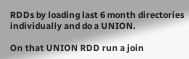RDDs by loading last 6 month directories individually and do a UNION.

On that UNION RDD run a join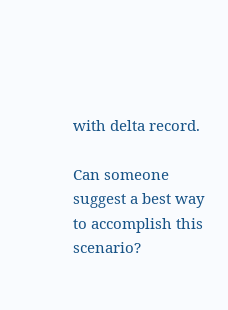with delta record.

Can someone suggest a best way to accomplish this scenario?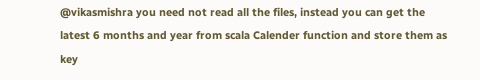@vikasmishra you need not read all the files, instead you can get the latest 6 months and year from scala Calender function and store them as key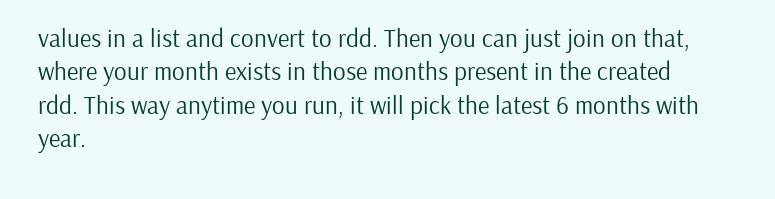values in a list and convert to rdd. Then you can just join on that, where your month exists in those months present in the created rdd. This way anytime you run, it will pick the latest 6 months with year.